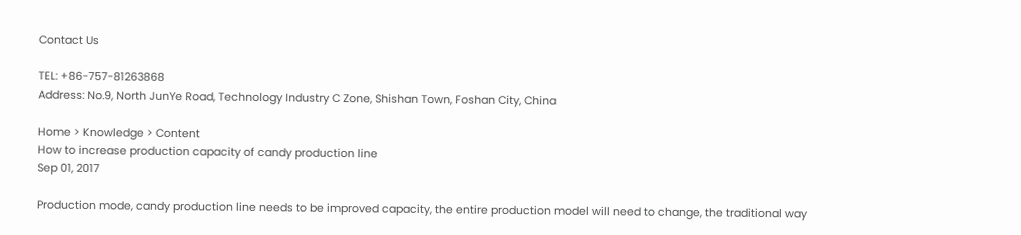Contact Us

TEL: +86-757-81263868
Address: No.9, North JunYe Road, Technology Industry C Zone, Shishan Town, Foshan City, China

Home > Knowledge > Content
How to increase production capacity of candy production line
Sep 01, 2017

Production mode, candy production line needs to be improved capacity, the entire production model will need to change, the traditional way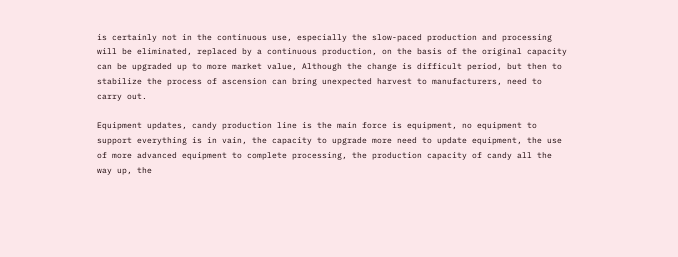is certainly not in the continuous use, especially the slow-paced production and processing will be eliminated, replaced by a continuous production, on the basis of the original capacity can be upgraded up to more market value, Although the change is difficult period, but then to stabilize the process of ascension can bring unexpected harvest to manufacturers, need to carry out.

Equipment updates, candy production line is the main force is equipment, no equipment to support everything is in vain, the capacity to upgrade more need to update equipment, the use of more advanced equipment to complete processing, the production capacity of candy all the way up, the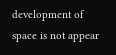development of space is not appear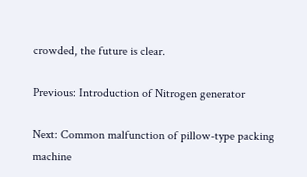crowded, the future is clear.

Previous: Introduction of Nitrogen generator

Next: Common malfunction of pillow-type packing machine